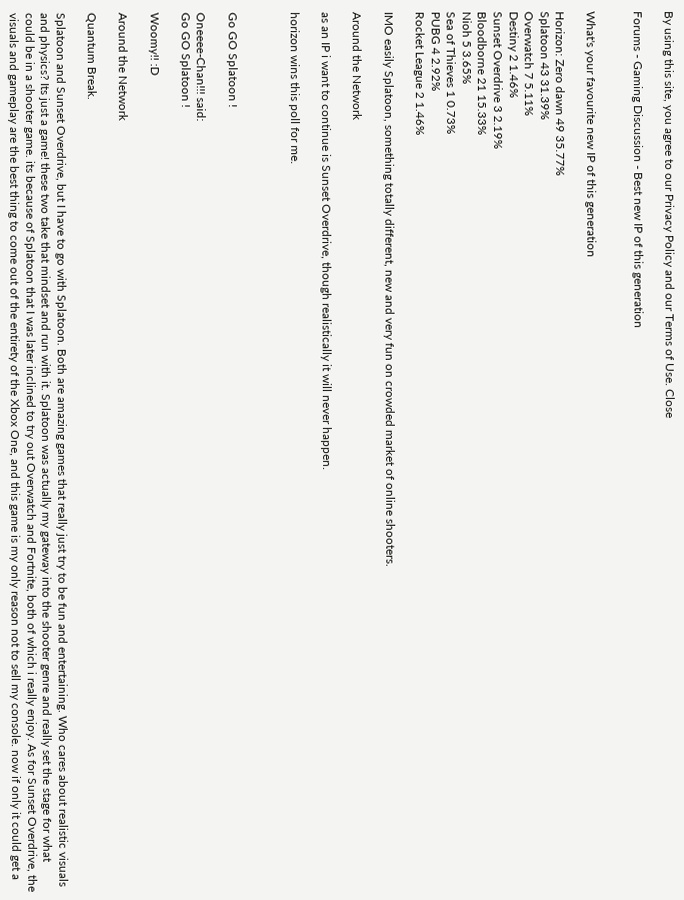By using this site, you agree to our Privacy Policy and our Terms of Use. Close

Forums - Gaming Discussion - Best new IP of this generation


What's your favourite new IP of this generation

Horizon: Zero dawn 49 35.77%
Splatoon 43 31.39%
Overwatch 7 5.11%
Destiny 2 1.46%
Sunset Overdrive 3 2.19%
Bloodborne 21 15.33%
Nioh 5 3.65%
Sea of Thieves 1 0.73%
PUBG 4 2.92%
Rocket League 2 1.46%

IMO easily Splatoon, something totally different, new and very fun on crowded market of online shooters.

Around the Network

as an IP i want to continue is Sunset Overdrive, though realistically it will never happen.

horizon wins this poll for me.



Go GO Splatoon !

Oneeee-Chan!!! said:
Go GO Splatoon !

Woomy!! :D

Around the Network

Quantum Break.

Splatoon and Sunset Overdrive, but I have to go with Splatoon. Both are amazing games that really just try to be fun and entertaining. Who cares about realistic visuals and physics? Its just a game! these two take that mindset and run with it. Splatoon was actually my gateway into the shooter genre and really set the stage for what could be in a shooter game. its because of Splatoon that I was later inclined to try out Overwatch and Fortnite, both of which i really enjoy. As for Sunset Overdrive, the visuals and gameplay are the best thing to come out of the entirety of the Xbox One, and this game is my only reason not to sell my console. now if only it could get a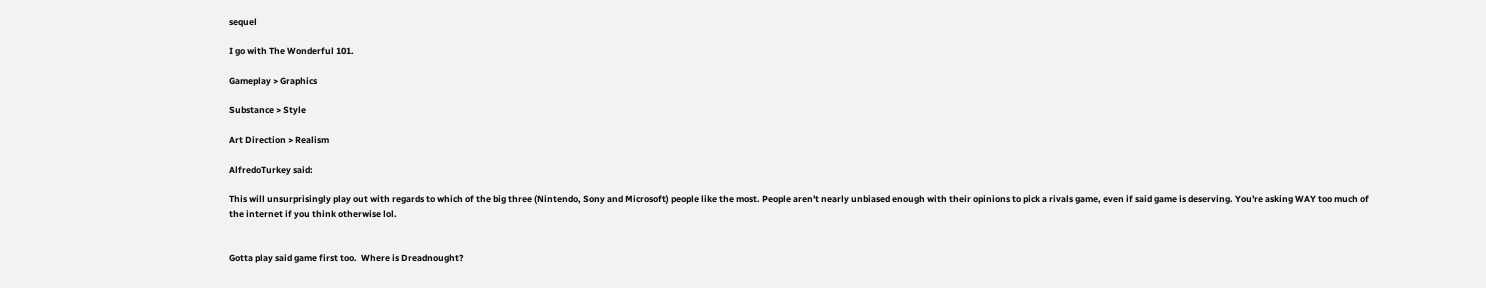sequel

I go with The Wonderful 101.

Gameplay > Graphics

Substance > Style

Art Direction > Realism

AlfredoTurkey said:

This will unsurprisingly play out with regards to which of the big three (Nintendo, Sony and Microsoft) people like the most. People aren't nearly unbiased enough with their opinions to pick a rivals game, even if said game is deserving. You're asking WAY too much of the internet if you think otherwise lol.


Gotta play said game first too.  Where is Dreadnought?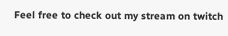Feel free to check out my stream on twitch